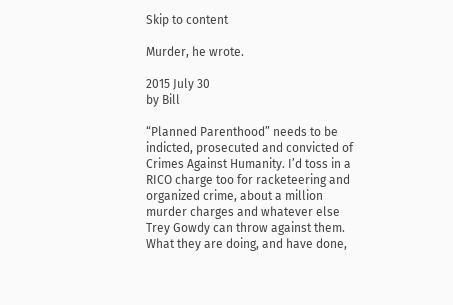Skip to content

Murder, he wrote.

2015 July 30
by Bill

“Planned Parenthood” needs to be indicted, prosecuted and convicted of Crimes Against Humanity. I’d toss in a RICO charge too for racketeering and organized crime, about a million murder charges and whatever else Trey Gowdy can throw against them. What they are doing, and have done,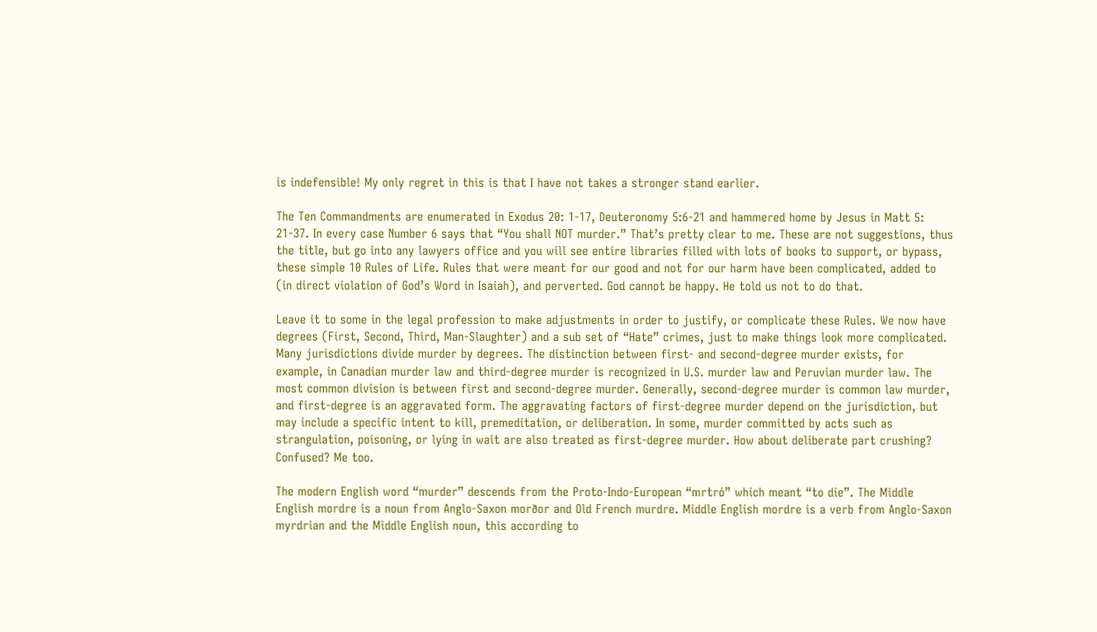is indefensible! My only regret in this is that I have not takes a stronger stand earlier.

The Ten Commandments are enumerated in Exodus 20: 1-17, Deuteronomy 5:6-21 and hammered home by Jesus in Matt 5: 21-37. In every case Number 6 says that “You shall NOT murder.” That’s pretty clear to me. These are not suggestions, thus the title, but go into any lawyers office and you will see entire libraries filled with lots of books to support, or bypass, these simple 10 Rules of Life. Rules that were meant for our good and not for our harm have been complicated, added to (in direct violation of God’s Word in Isaiah), and perverted. God cannot be happy. He told us not to do that.

Leave it to some in the legal profession to make adjustments in order to justify, or complicate these Rules. We now have degrees (First, Second, Third, Man-Slaughter) and a sub set of “Hate” crimes, just to make things look more complicated. Many jurisdictions divide murder by degrees. The distinction between first- and second-degree murder exists, for example, in Canadian murder law and third-degree murder is recognized in U.S. murder law and Peruvian murder law. The most common division is between first and second-degree murder. Generally, second-degree murder is common law murder, and first-degree is an aggravated form. The aggravating factors of first-degree murder depend on the jurisdiction, but may include a specific intent to kill, premeditation, or deliberation. In some, murder committed by acts such as strangulation, poisoning, or lying in wait are also treated as first-degree murder. How about deliberate part crushing? Confused? Me too.

The modern English word “murder” descends from the Proto-Indo-European “mrtró” which meant “to die”. The Middle English mordre is a noun from Anglo-Saxon morðor and Old French murdre. Middle English mordre is a verb from Anglo-Saxon myrdrian and the Middle English noun, this according to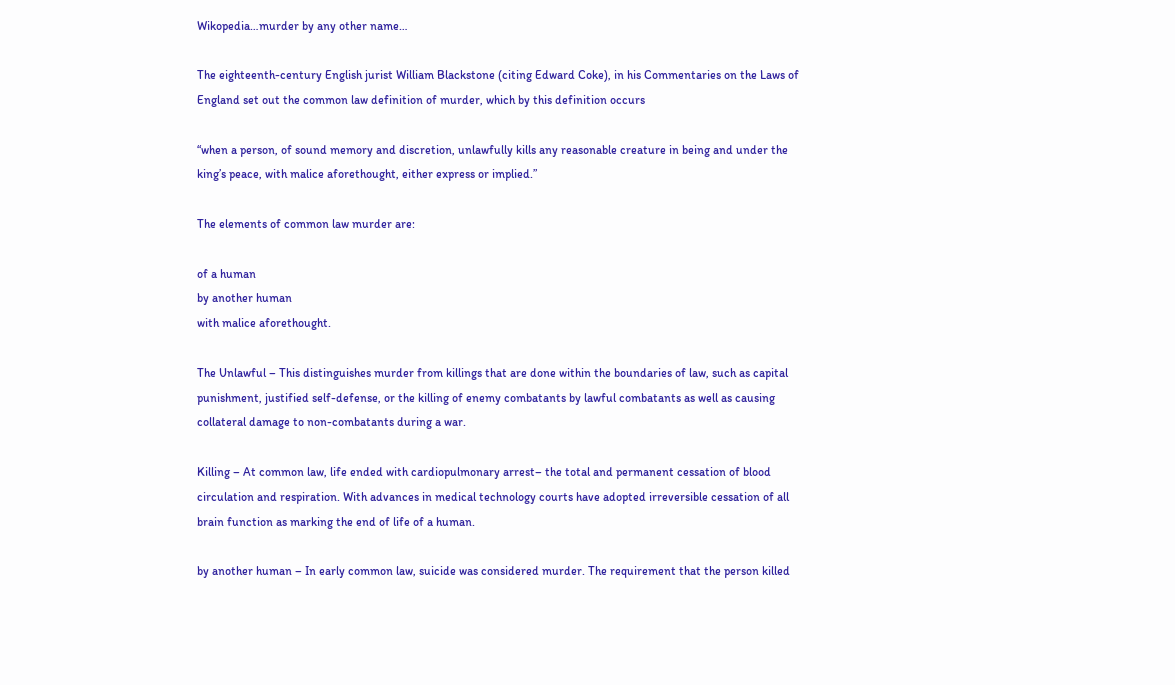Wikopedia…murder by any other name…

The eighteenth-century English jurist William Blackstone (citing Edward Coke), in his Commentaries on the Laws of England set out the common law definition of murder, which by this definition occurs

“when a person, of sound memory and discretion, unlawfully kills any reasonable creature in being and under the king’s peace, with malice aforethought, either express or implied.”

The elements of common law murder are:

of a human
by another human
with malice aforethought.

The Unlawful – This distinguishes murder from killings that are done within the boundaries of law, such as capital punishment, justified self-defense, or the killing of enemy combatants by lawful combatants as well as causing collateral damage to non-combatants during a war.

Killing – At common law, life ended with cardiopulmonary arrest– the total and permanent cessation of blood circulation and respiration. With advances in medical technology courts have adopted irreversible cessation of all brain function as marking the end of life of a human.

by another human – In early common law, suicide was considered murder. The requirement that the person killed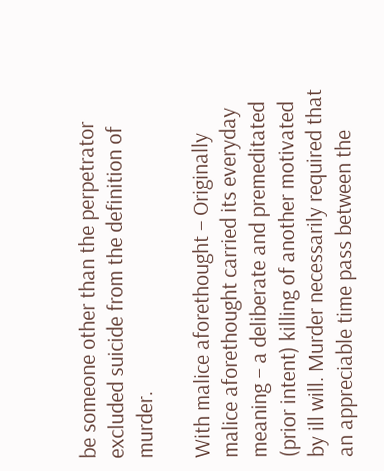be someone other than the perpetrator excluded suicide from the definition of murder.

With malice aforethought – Originally malice aforethought carried its everyday meaning – a deliberate and premeditated (prior intent) killing of another motivated by ill will. Murder necessarily required that an appreciable time pass between the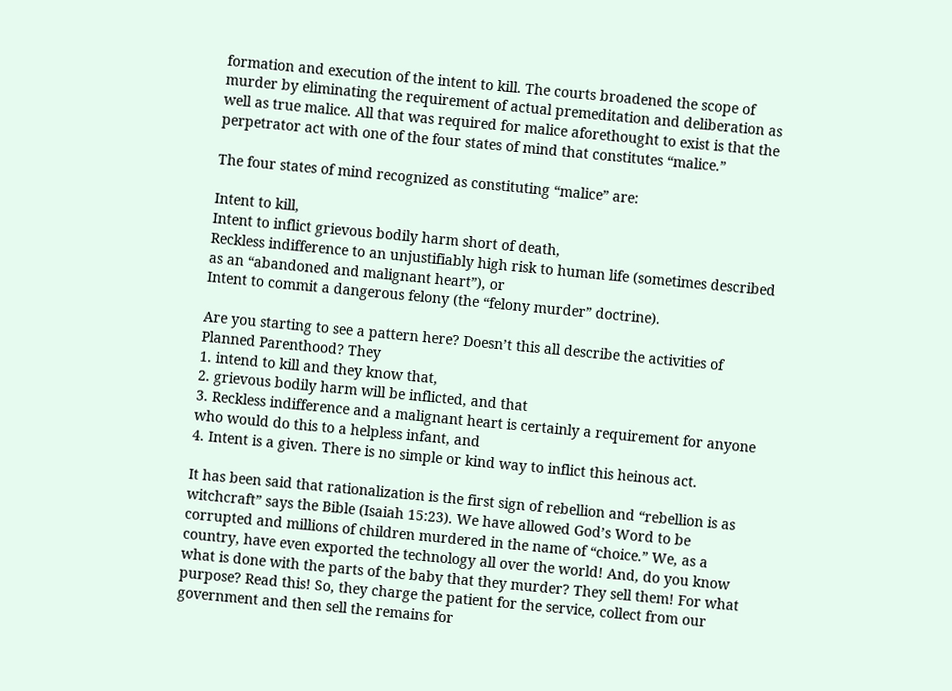formation and execution of the intent to kill. The courts broadened the scope of murder by eliminating the requirement of actual premeditation and deliberation as well as true malice. All that was required for malice aforethought to exist is that the perpetrator act with one of the four states of mind that constitutes “malice.”

The four states of mind recognized as constituting “malice” are:

Intent to kill,
Intent to inflict grievous bodily harm short of death,
Reckless indifference to an unjustifiably high risk to human life (sometimes described as an “abandoned and malignant heart”), or
Intent to commit a dangerous felony (the “felony murder” doctrine).

Are you starting to see a pattern here? Doesn’t this all describe the activities of Planned Parenthood? They
1. intend to kill and they know that,
2. grievous bodily harm will be inflicted, and that
3. Reckless indifference and a malignant heart is certainly a requirement for anyone who would do this to a helpless infant, and
4. Intent is a given. There is no simple or kind way to inflict this heinous act.

It has been said that rationalization is the first sign of rebellion and “rebellion is as witchcraft” says the Bible (Isaiah 15:23). We have allowed God’s Word to be corrupted and millions of children murdered in the name of “choice.” We, as a country, have even exported the technology all over the world! And, do you know what is done with the parts of the baby that they murder? They sell them! For what purpose? Read this! So, they charge the patient for the service, collect from our government and then sell the remains for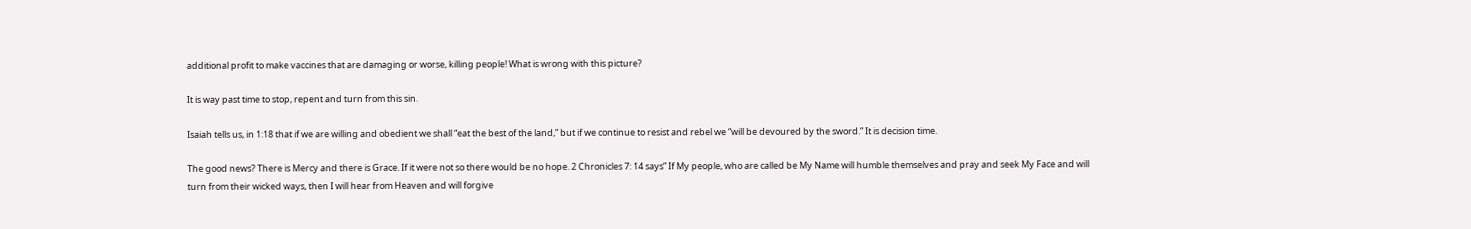additional profit to make vaccines that are damaging or worse, killing people! What is wrong with this picture?

It is way past time to stop, repent and turn from this sin.

Isaiah tells us, in 1:18 that if we are willing and obedient we shall “eat the best of the land,” but if we continue to resist and rebel we “will be devoured by the sword.” It is decision time.

The good news? There is Mercy and there is Grace. If it were not so there would be no hope. 2 Chronicles 7: 14 says” If My people, who are called be My Name will humble themselves and pray and seek My Face and will turn from their wicked ways, then I will hear from Heaven and will forgive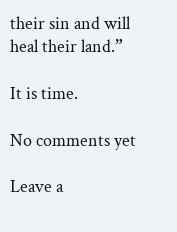their sin and will heal their land.”

It is time.

No comments yet

Leave a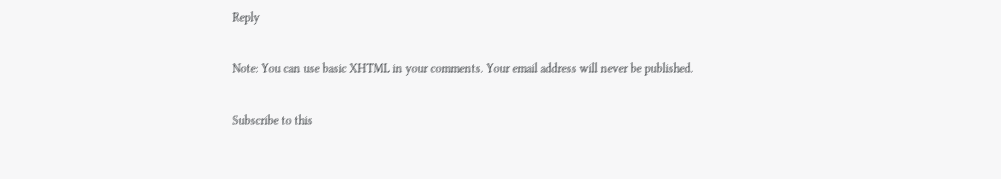Reply

Note: You can use basic XHTML in your comments. Your email address will never be published.

Subscribe to this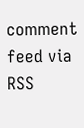comment feed via RSS